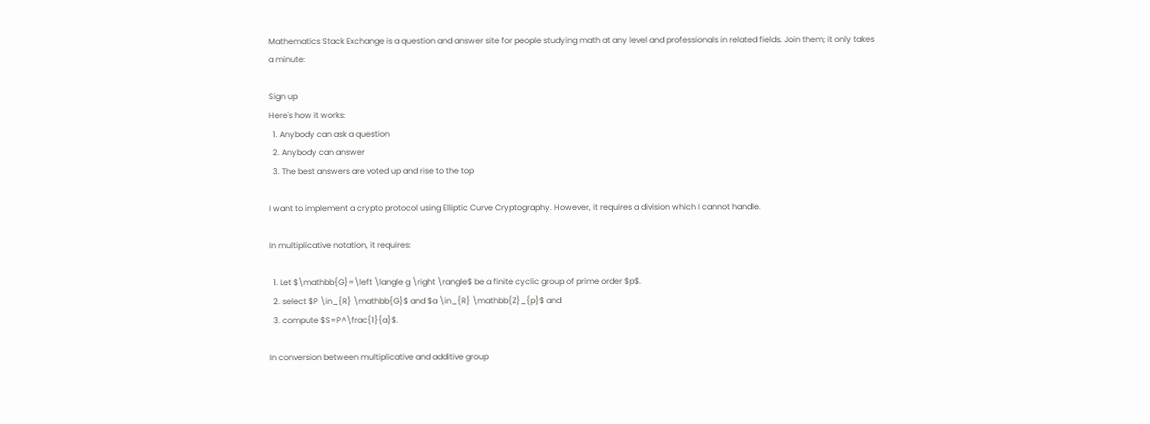Mathematics Stack Exchange is a question and answer site for people studying math at any level and professionals in related fields. Join them; it only takes a minute:

Sign up
Here's how it works:
  1. Anybody can ask a question
  2. Anybody can answer
  3. The best answers are voted up and rise to the top

I want to implement a crypto protocol using Elliptic Curve Cryptography. However, it requires a division which I cannot handle.

In multiplicative notation, it requires:

  1. Let $\mathbb{G}=\left \langle g \right \rangle$ be a finite cyclic group of prime order $p$.
  2. select $P \in_{R} \mathbb{G}$ and $a \in_{R} \mathbb{Z}_{p}$ and
  3. compute $S=P^\frac{1}{a}$.

In conversion between multiplicative and additive group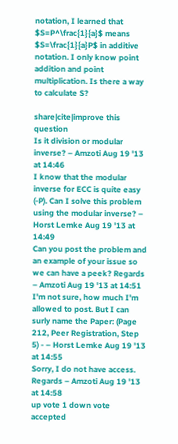notation, I learned that $S=P^\frac{1}{a}$ means $S=\frac{1}{a}P$ in additive notation. I only know point addition and point multiplication. Is there a way to calculate S?

share|cite|improve this question
Is it division or modular inverse? – Amzoti Aug 19 '13 at 14:46
I know that the modular inverse for ECC is quite easy (-P). Can I solve this problem using the modular inverse? – Horst Lemke Aug 19 '13 at 14:49
Can you post the problem and an example of your issue so we can have a peek? Regards – Amzoti Aug 19 '13 at 14:51
I'm not sure, how much I'm allowed to post. But I can surly name the Paper: (Page 212, Peer Registration, Step 5) - – Horst Lemke Aug 19 '13 at 14:55
Sorry, I do not have access. Regards – Amzoti Aug 19 '13 at 14:58
up vote 1 down vote accepted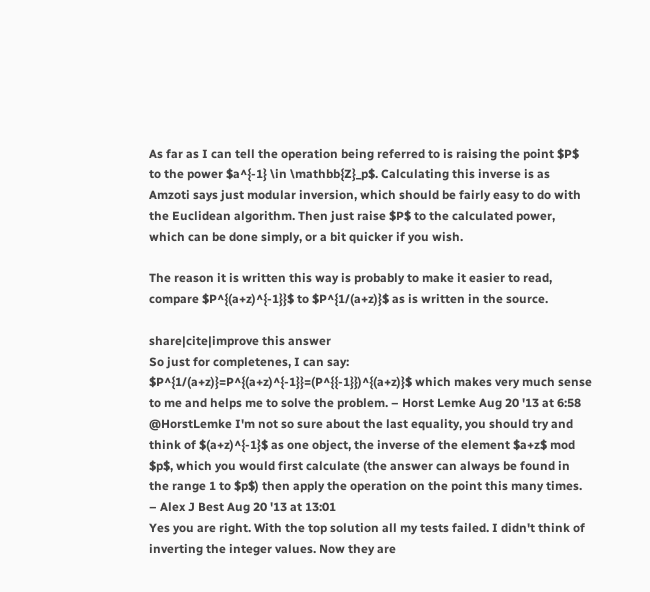As far as I can tell the operation being referred to is raising the point $P$ to the power $a^{-1} \in \mathbb{Z}_p$. Calculating this inverse is as Amzoti says just modular inversion, which should be fairly easy to do with the Euclidean algorithm. Then just raise $P$ to the calculated power, which can be done simply, or a bit quicker if you wish.

The reason it is written this way is probably to make it easier to read, compare $P^{(a+z)^{-1}}$ to $P^{1/(a+z)}$ as is written in the source.

share|cite|improve this answer
So just for completenes, I can say: $P^{1/(a+z)}=P^{(a+z)^{-1}}=(P^{{-1}})^{(a+z)}$ which makes very much sense to me and helps me to solve the problem. – Horst Lemke Aug 20 '13 at 6:58
@HorstLemke I'm not so sure about the last equality, you should try and think of $(a+z)^{-1}$ as one object, the inverse of the element $a+z$ mod $p$, which you would first calculate (the answer can always be found in the range 1 to $p$) then apply the operation on the point this many times. – Alex J Best Aug 20 '13 at 13:01
Yes you are right. With the top solution all my tests failed. I didn't think of inverting the integer values. Now they are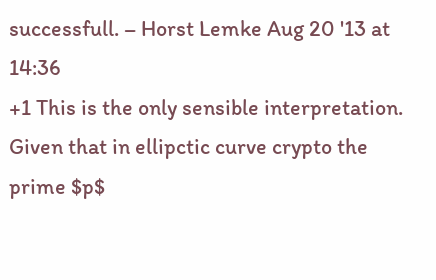successfull. – Horst Lemke Aug 20 '13 at 14:36
+1 This is the only sensible interpretation. Given that in ellipctic curve crypto the prime $p$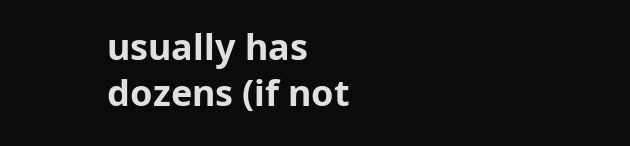usually has dozens (if not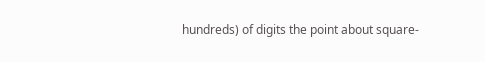hundreds) of digits the point about square-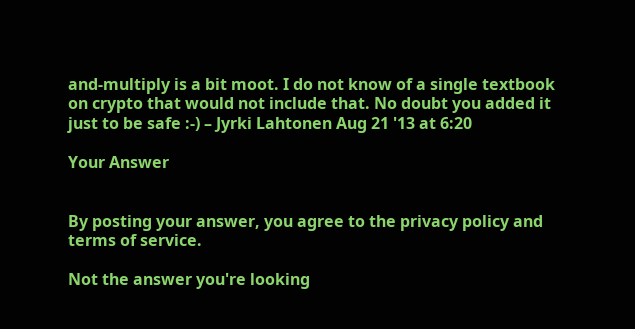and-multiply is a bit moot. I do not know of a single textbook on crypto that would not include that. No doubt you added it just to be safe :-) – Jyrki Lahtonen Aug 21 '13 at 6:20

Your Answer


By posting your answer, you agree to the privacy policy and terms of service.

Not the answer you're looking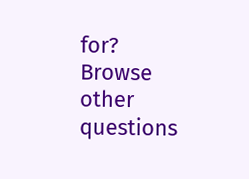for? Browse other questions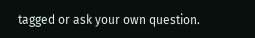tagged or ask your own question.